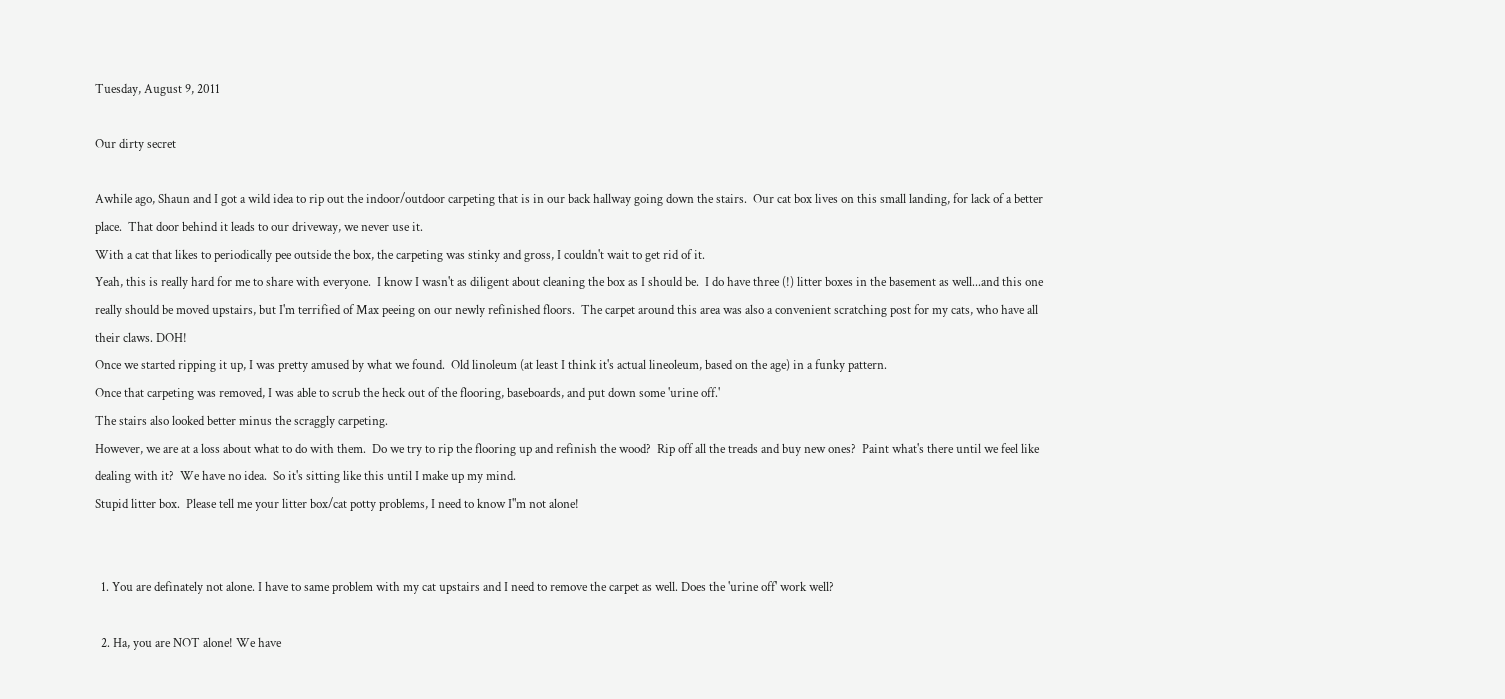Tuesday, August 9, 2011

Our dirty secret

Awhile ago, Shaun and I got a wild idea to rip out the indoor/outdoor carpeting that is in our back hallway going down the stairs.  Our cat box lives on this small landing, for lack of a better place.  That door behind it leads to our driveway, we never use it.
With a cat that likes to periodically pee outside the box, the carpeting was stinky and gross, I couldn't wait to get rid of it.
Yeah, this is really hard for me to share with everyone.  I know I wasn't as diligent about cleaning the box as I should be.  I do have three (!) litter boxes in the basement as well...and this one really should be moved upstairs, but I'm terrified of Max peeing on our newly refinished floors.  The carpet around this area was also a convenient scratching post for my cats, who have all their claws. DOH!
Once we started ripping it up, I was pretty amused by what we found.  Old linoleum (at least I think it's actual lineoleum, based on the age) in a funky pattern.
Once that carpeting was removed, I was able to scrub the heck out of the flooring, baseboards, and put down some 'urine off.'
The stairs also looked better minus the scraggly carpeting.
However, we are at a loss about what to do with them.  Do we try to rip the flooring up and refinish the wood?  Rip off all the treads and buy new ones?  Paint what's there until we feel like dealing with it?  We have no idea.  So it's sitting like this until I make up my mind.
Stupid litter box.  Please tell me your litter box/cat potty problems, I need to know I"m not alone!


  1. You are definately not alone. I have to same problem with my cat upstairs and I need to remove the carpet as well. Does the 'urine off' work well?

  2. Ha, you are NOT alone! We have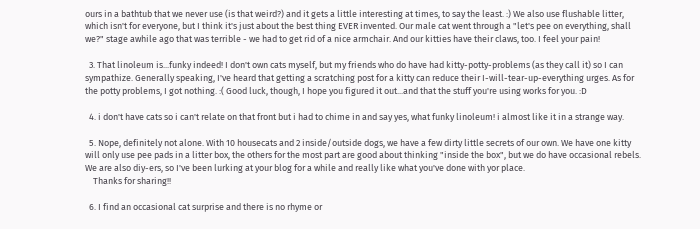ours in a bathtub that we never use (is that weird?) and it gets a little interesting at times, to say the least. :) We also use flushable litter, which isn't for everyone, but I think it's just about the best thing EVER invented. Our male cat went through a "let's pee on everything, shall we?" stage awhile ago that was terrible - we had to get rid of a nice armchair. And our kitties have their claws, too. I feel your pain!

  3. That linoleum is...funky indeed! I don't own cats myself, but my friends who do have had kitty-potty-problems (as they call it) so I can sympathize. Generally speaking, I've heard that getting a scratching post for a kitty can reduce their I-will-tear-up-everything urges. As for the potty problems, I got nothing. :( Good luck, though, I hope you figured it out...and that the stuff you're using works for you. :D

  4. i don't have cats so i can't relate on that front but i had to chime in and say yes, what funky linoleum! i almost like it in a strange way.

  5. Nope, definitely not alone. With 10 housecats and 2 inside/outside dogs, we have a few dirty little secrets of our own. We have one kitty will only use pee pads in a litter box, the others for the most part are good about thinking "inside the box", but we do have occasional rebels. We are also diy-ers, so I've been lurking at your blog for a while and really like what you've done with yor place.
    Thanks for sharing!!

  6. I find an occasional cat surprise and there is no rhyme or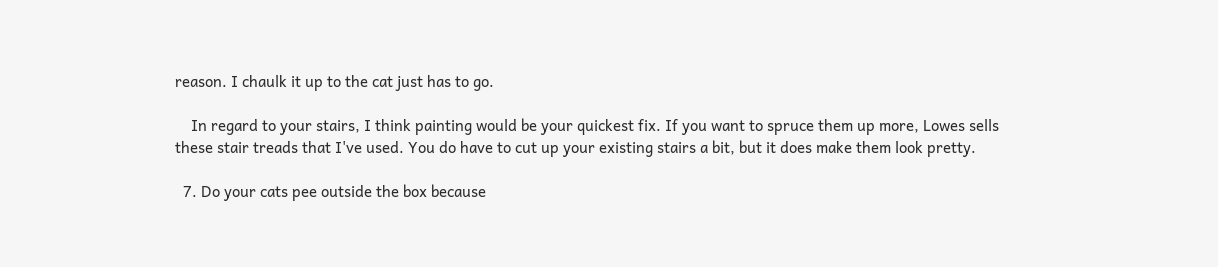reason. I chaulk it up to the cat just has to go.

    In regard to your stairs, I think painting would be your quickest fix. If you want to spruce them up more, Lowes sells these stair treads that I've used. You do have to cut up your existing stairs a bit, but it does make them look pretty.

  7. Do your cats pee outside the box because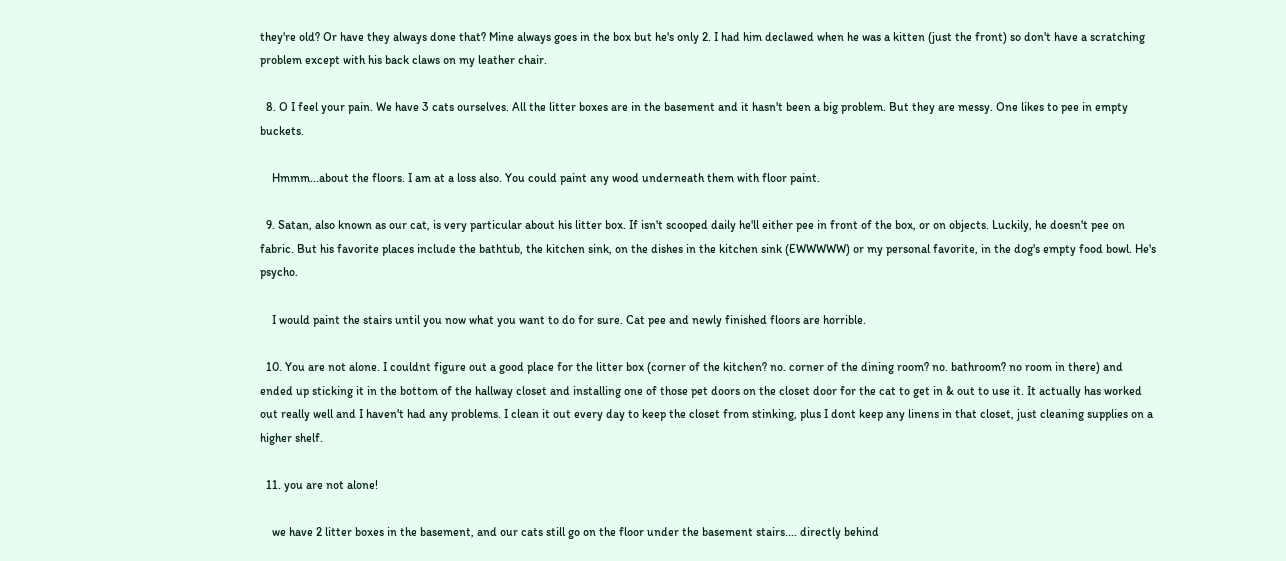they're old? Or have they always done that? Mine always goes in the box but he's only 2. I had him declawed when he was a kitten (just the front) so don't have a scratching problem except with his back claws on my leather chair.

  8. O I feel your pain. We have 3 cats ourselves. All the litter boxes are in the basement and it hasn't been a big problem. But they are messy. One likes to pee in empty buckets.

    Hmmm...about the floors. I am at a loss also. You could paint any wood underneath them with floor paint.

  9. Satan, also known as our cat, is very particular about his litter box. If isn't scooped daily he'll either pee in front of the box, or on objects. Luckily, he doesn't pee on fabric. But his favorite places include the bathtub, the kitchen sink, on the dishes in the kitchen sink (EWWWWW) or my personal favorite, in the dog's empty food bowl. He's psycho.

    I would paint the stairs until you now what you want to do for sure. Cat pee and newly finished floors are horrible.

  10. You are not alone. I couldnt figure out a good place for the litter box (corner of the kitchen? no. corner of the dining room? no. bathroom? no room in there) and ended up sticking it in the bottom of the hallway closet and installing one of those pet doors on the closet door for the cat to get in & out to use it. It actually has worked out really well and I haven't had any problems. I clean it out every day to keep the closet from stinking, plus I dont keep any linens in that closet, just cleaning supplies on a higher shelf.

  11. you are not alone!

    we have 2 litter boxes in the basement, and our cats still go on the floor under the basement stairs.... directly behind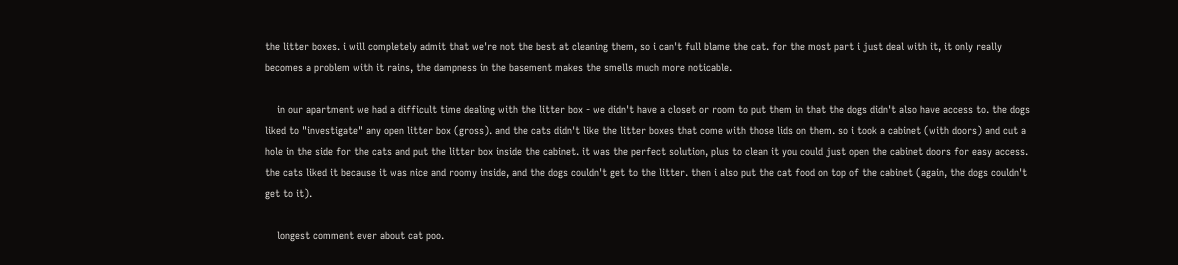the litter boxes. i will completely admit that we're not the best at cleaning them, so i can't full blame the cat. for the most part i just deal with it, it only really becomes a problem with it rains, the dampness in the basement makes the smells much more noticable.

    in our apartment we had a difficult time dealing with the litter box - we didn't have a closet or room to put them in that the dogs didn't also have access to. the dogs liked to "investigate" any open litter box (gross). and the cats didn't like the litter boxes that come with those lids on them. so i took a cabinet (with doors) and cut a hole in the side for the cats and put the litter box inside the cabinet. it was the perfect solution, plus to clean it you could just open the cabinet doors for easy access. the cats liked it because it was nice and roomy inside, and the dogs couldn't get to the litter. then i also put the cat food on top of the cabinet (again, the dogs couldn't get to it).

    longest comment ever about cat poo.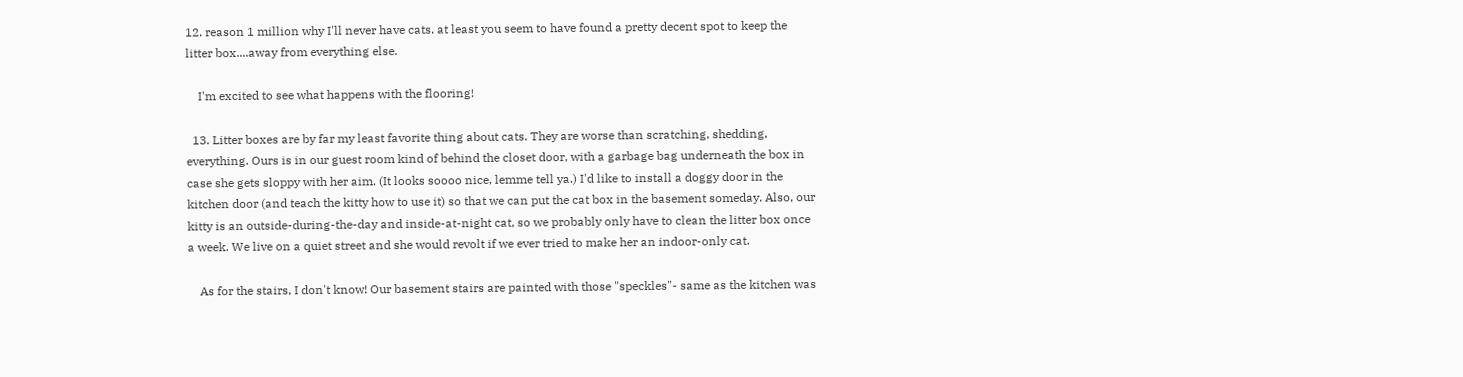12. reason 1 million why I'll never have cats. at least you seem to have found a pretty decent spot to keep the litter box....away from everything else.

    I'm excited to see what happens with the flooring!

  13. Litter boxes are by far my least favorite thing about cats. They are worse than scratching, shedding, everything. Ours is in our guest room kind of behind the closet door, with a garbage bag underneath the box in case she gets sloppy with her aim. (It looks soooo nice, lemme tell ya.) I'd like to install a doggy door in the kitchen door (and teach the kitty how to use it) so that we can put the cat box in the basement someday. Also, our kitty is an outside-during-the-day and inside-at-night cat, so we probably only have to clean the litter box once a week. We live on a quiet street and she would revolt if we ever tried to make her an indoor-only cat.

    As for the stairs, I don't know! Our basement stairs are painted with those "speckles"- same as the kitchen was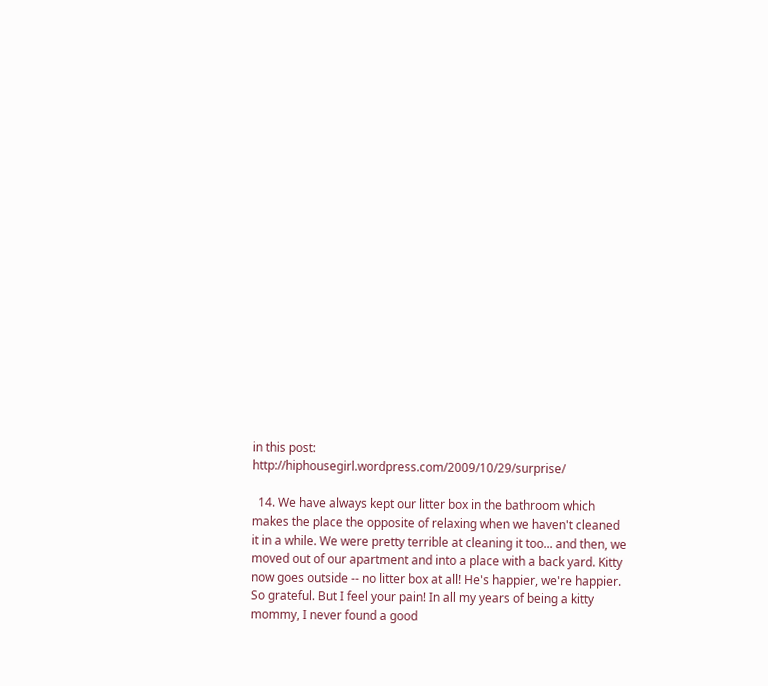in this post: http://hiphousegirl.wordpress.com/2009/10/29/surprise/

  14. We have always kept our litter box in the bathroom which makes the place the opposite of relaxing when we haven't cleaned it in a while. We were pretty terrible at cleaning it too... and then, we moved out of our apartment and into a place with a back yard. Kitty now goes outside -- no litter box at all! He's happier, we're happier. So grateful. But I feel your pain! In all my years of being a kitty mommy, I never found a good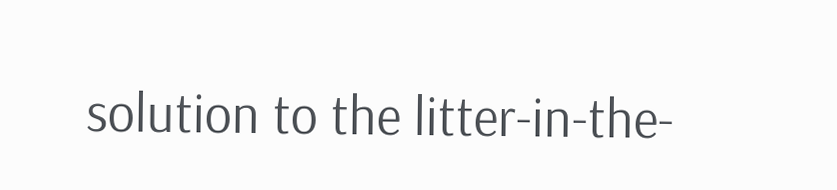solution to the litter-in-the-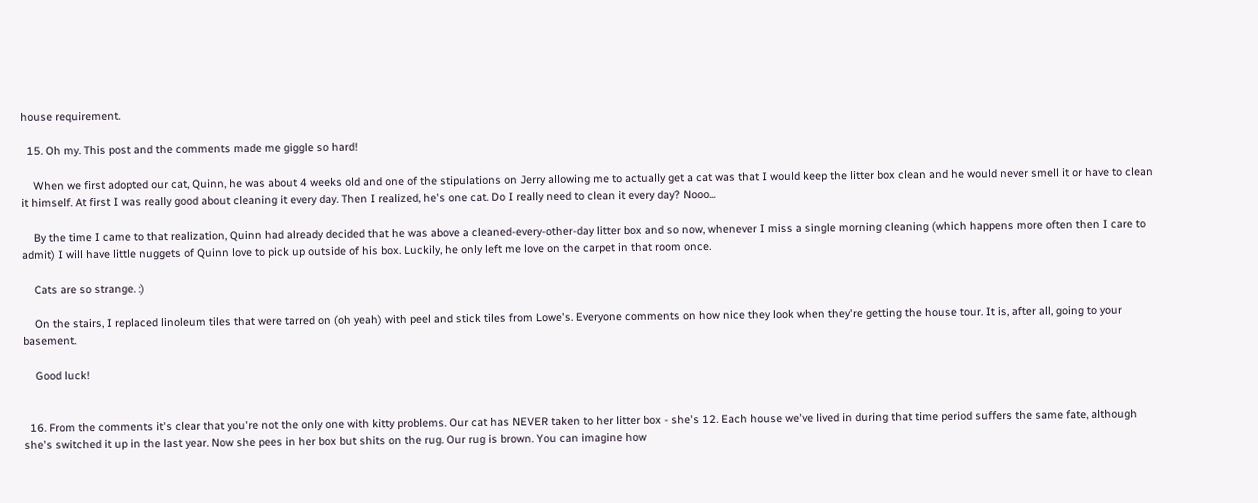house requirement.

  15. Oh my. This post and the comments made me giggle so hard!

    When we first adopted our cat, Quinn, he was about 4 weeks old and one of the stipulations on Jerry allowing me to actually get a cat was that I would keep the litter box clean and he would never smell it or have to clean it himself. At first I was really good about cleaning it every day. Then I realized, he's one cat. Do I really need to clean it every day? Nooo...

    By the time I came to that realization, Quinn had already decided that he was above a cleaned-every-other-day litter box and so now, whenever I miss a single morning cleaning (which happens more often then I care to admit) I will have little nuggets of Quinn love to pick up outside of his box. Luckily, he only left me love on the carpet in that room once.

    Cats are so strange. :)

    On the stairs, I replaced linoleum tiles that were tarred on (oh yeah) with peel and stick tiles from Lowe's. Everyone comments on how nice they look when they're getting the house tour. It is, after all, going to your basement.

    Good luck!


  16. From the comments it's clear that you're not the only one with kitty problems. Our cat has NEVER taken to her litter box - she's 12. Each house we've lived in during that time period suffers the same fate, although she's switched it up in the last year. Now she pees in her box but shits on the rug. Our rug is brown. You can imagine how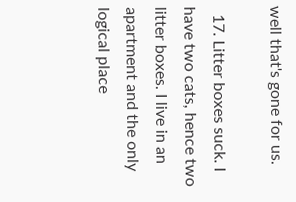well that's gone for us.

  17. Litter boxes suck. I have two cats, hence two litter boxes. I live in an apartment and the only logical place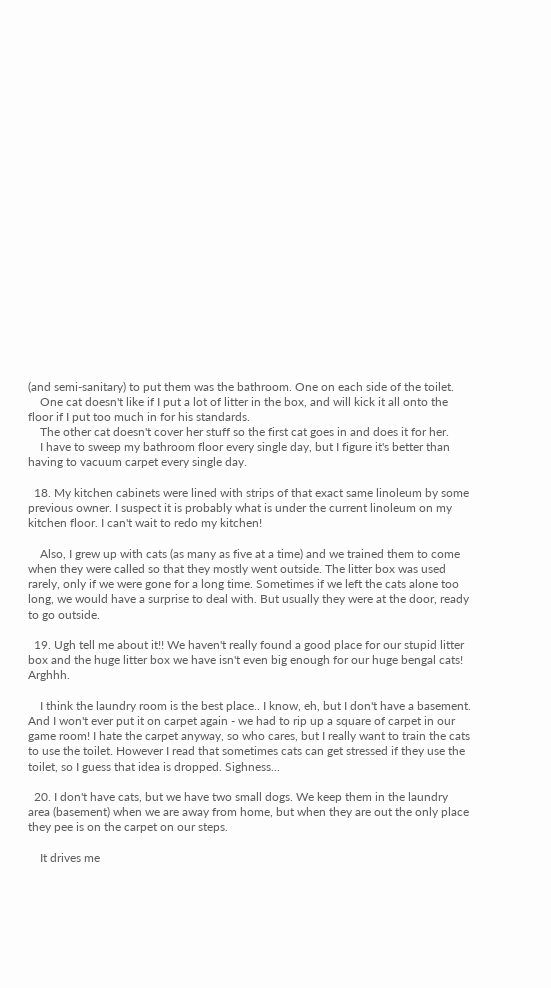(and semi-sanitary) to put them was the bathroom. One on each side of the toilet.
    One cat doesn't like if I put a lot of litter in the box, and will kick it all onto the floor if I put too much in for his standards.
    The other cat doesn't cover her stuff so the first cat goes in and does it for her.
    I have to sweep my bathroom floor every single day, but I figure it's better than having to vacuum carpet every single day.

  18. My kitchen cabinets were lined with strips of that exact same linoleum by some previous owner. I suspect it is probably what is under the current linoleum on my kitchen floor. I can't wait to redo my kitchen!

    Also, I grew up with cats (as many as five at a time) and we trained them to come when they were called so that they mostly went outside. The litter box was used rarely, only if we were gone for a long time. Sometimes if we left the cats alone too long, we would have a surprise to deal with. But usually they were at the door, ready to go outside.

  19. Ugh tell me about it!! We haven't really found a good place for our stupid litter box and the huge litter box we have isn't even big enough for our huge bengal cats! Arghhh.

    I think the laundry room is the best place.. I know, eh, but I don't have a basement. And I won't ever put it on carpet again - we had to rip up a square of carpet in our game room! I hate the carpet anyway, so who cares, but I really want to train the cats to use the toilet. However I read that sometimes cats can get stressed if they use the toilet, so I guess that idea is dropped. Sighness...

  20. I don't have cats, but we have two small dogs. We keep them in the laundry area (basement) when we are away from home, but when they are out the only place they pee is on the carpet on our steps.

    It drives me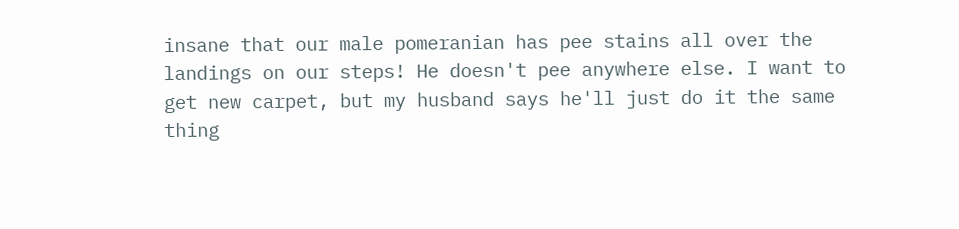insane that our male pomeranian has pee stains all over the landings on our steps! He doesn't pee anywhere else. I want to get new carpet, but my husband says he'll just do it the same thing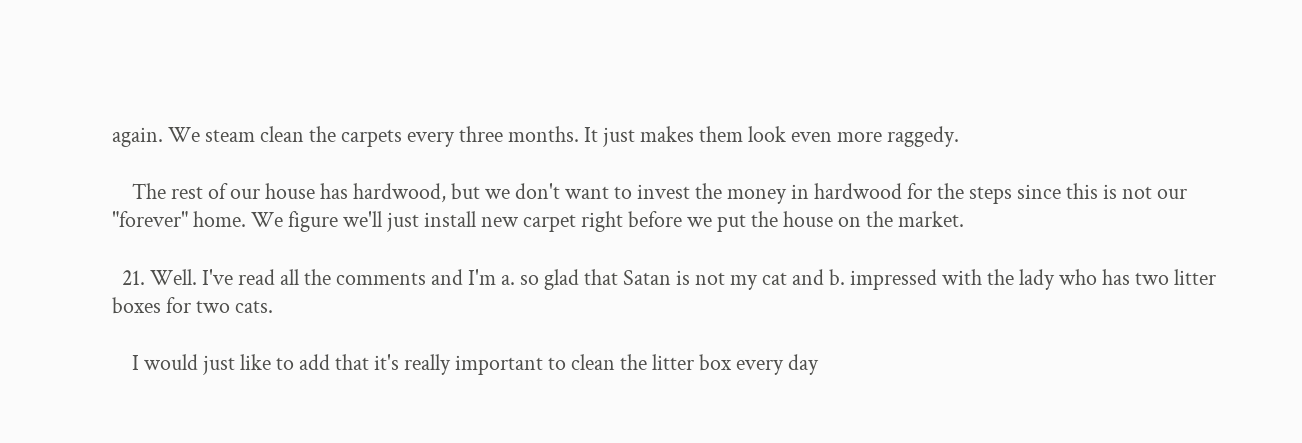again. We steam clean the carpets every three months. It just makes them look even more raggedy.

    The rest of our house has hardwood, but we don't want to invest the money in hardwood for the steps since this is not our "forever" home. We figure we'll just install new carpet right before we put the house on the market.

  21. Well. I've read all the comments and I'm a. so glad that Satan is not my cat and b. impressed with the lady who has two litter boxes for two cats.

    I would just like to add that it's really important to clean the litter box every day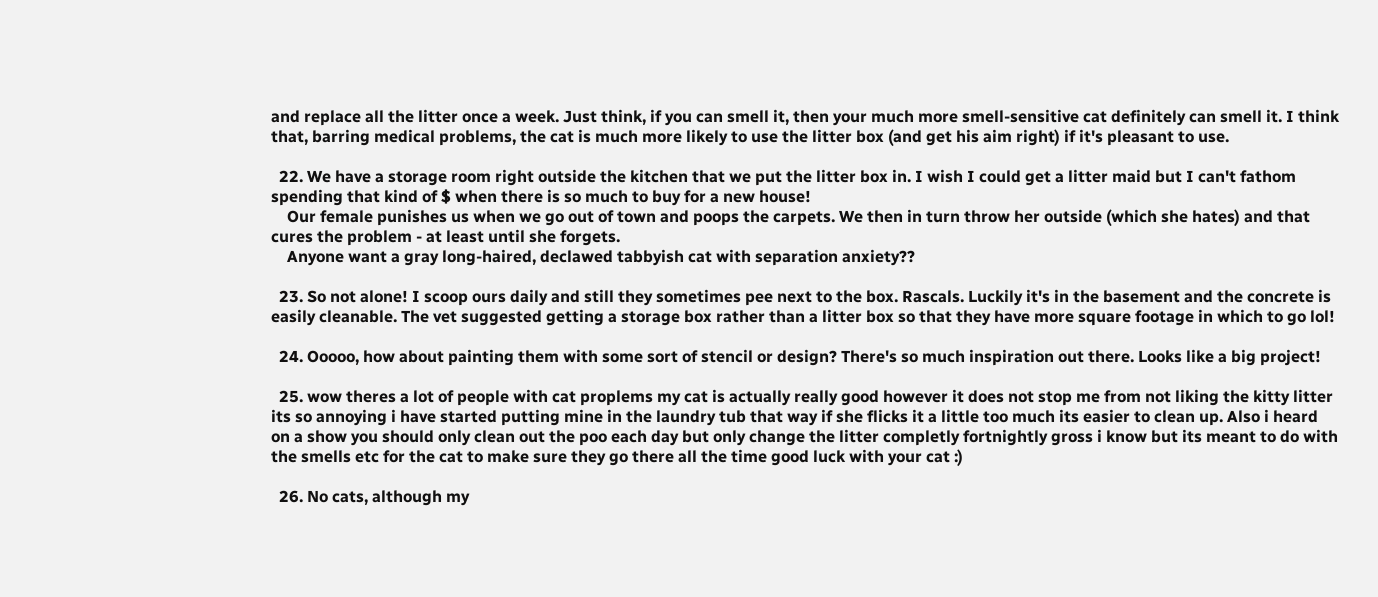and replace all the litter once a week. Just think, if you can smell it, then your much more smell-sensitive cat definitely can smell it. I think that, barring medical problems, the cat is much more likely to use the litter box (and get his aim right) if it's pleasant to use.

  22. We have a storage room right outside the kitchen that we put the litter box in. I wish I could get a litter maid but I can't fathom spending that kind of $ when there is so much to buy for a new house!
    Our female punishes us when we go out of town and poops the carpets. We then in turn throw her outside (which she hates) and that cures the problem - at least until she forgets.
    Anyone want a gray long-haired, declawed tabbyish cat with separation anxiety??

  23. So not alone! I scoop ours daily and still they sometimes pee next to the box. Rascals. Luckily it's in the basement and the concrete is easily cleanable. The vet suggested getting a storage box rather than a litter box so that they have more square footage in which to go lol!

  24. Ooooo, how about painting them with some sort of stencil or design? There's so much inspiration out there. Looks like a big project!

  25. wow theres a lot of people with cat proplems my cat is actually really good however it does not stop me from not liking the kitty litter its so annoying i have started putting mine in the laundry tub that way if she flicks it a little too much its easier to clean up. Also i heard on a show you should only clean out the poo each day but only change the litter completly fortnightly gross i know but its meant to do with the smells etc for the cat to make sure they go there all the time good luck with your cat :)

  26. No cats, although my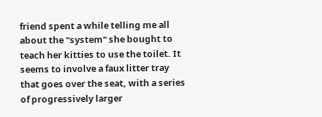friend spent a while telling me all about the "system" she bought to teach her kitties to use the toilet. It seems to involve a faux litter tray that goes over the seat, with a series of progressively larger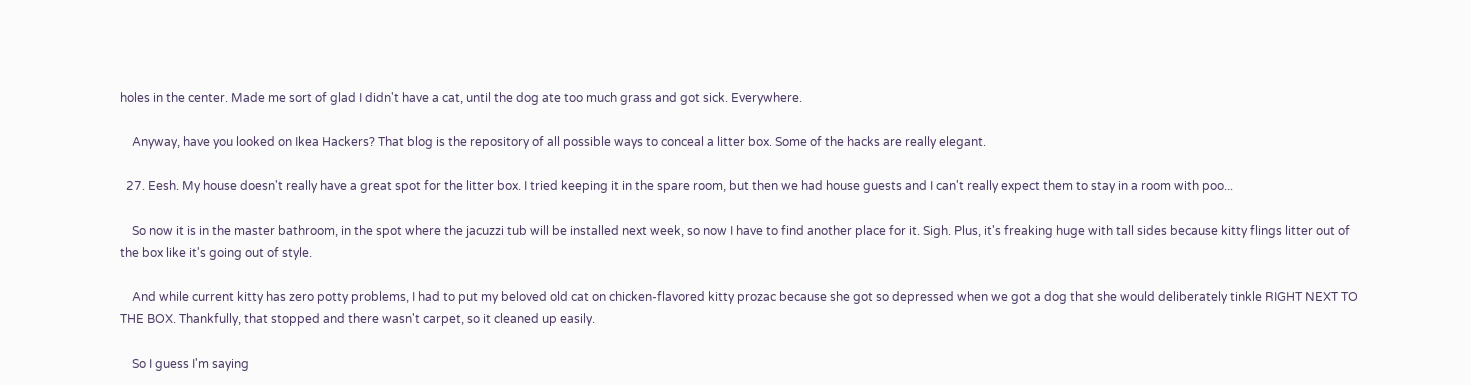holes in the center. Made me sort of glad I didn't have a cat, until the dog ate too much grass and got sick. Everywhere.

    Anyway, have you looked on Ikea Hackers? That blog is the repository of all possible ways to conceal a litter box. Some of the hacks are really elegant.

  27. Eesh. My house doesn't really have a great spot for the litter box. I tried keeping it in the spare room, but then we had house guests and I can't really expect them to stay in a room with poo...

    So now it is in the master bathroom, in the spot where the jacuzzi tub will be installed next week, so now I have to find another place for it. Sigh. Plus, it's freaking huge with tall sides because kitty flings litter out of the box like it's going out of style.

    And while current kitty has zero potty problems, I had to put my beloved old cat on chicken-flavored kitty prozac because she got so depressed when we got a dog that she would deliberately tinkle RIGHT NEXT TO THE BOX. Thankfully, that stopped and there wasn't carpet, so it cleaned up easily.

    So I guess I'm saying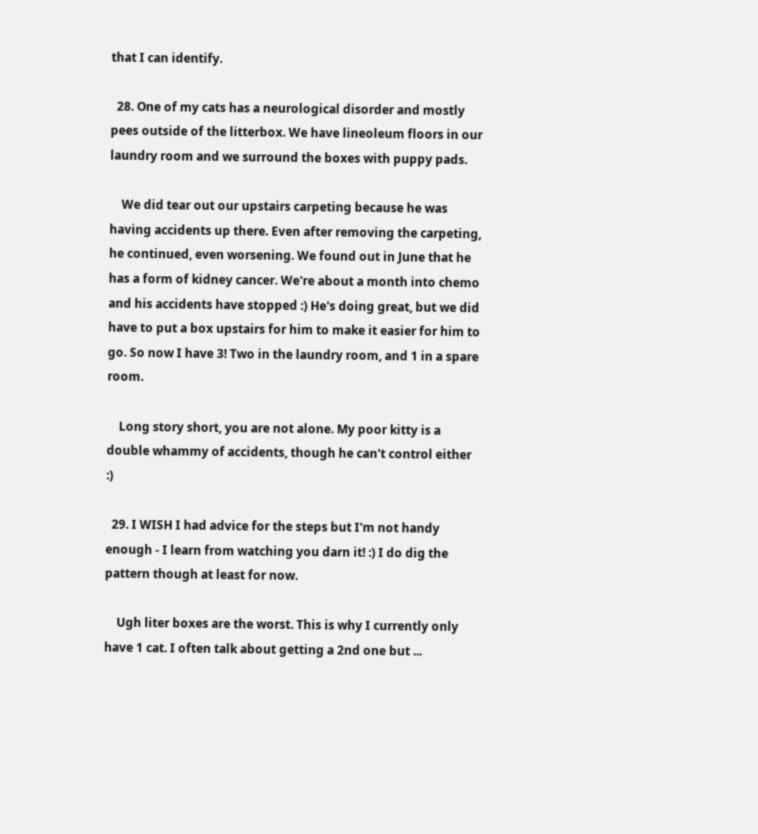that I can identify.

  28. One of my cats has a neurological disorder and mostly pees outside of the litterbox. We have lineoleum floors in our laundry room and we surround the boxes with puppy pads.

    We did tear out our upstairs carpeting because he was having accidents up there. Even after removing the carpeting, he continued, even worsening. We found out in June that he has a form of kidney cancer. We're about a month into chemo and his accidents have stopped :) He's doing great, but we did have to put a box upstairs for him to make it easier for him to go. So now I have 3! Two in the laundry room, and 1 in a spare room.

    Long story short, you are not alone. My poor kitty is a double whammy of accidents, though he can't control either :)

  29. I WISH I had advice for the steps but I'm not handy enough - I learn from watching you darn it! :) I do dig the pattern though at least for now.

    Ugh liter boxes are the worst. This is why I currently only have 1 cat. I often talk about getting a 2nd one but ...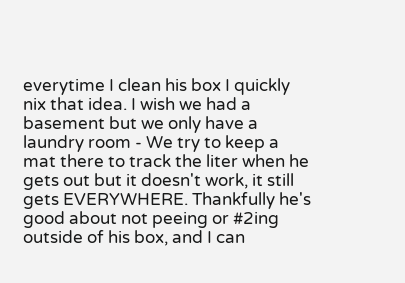everytime I clean his box I quickly nix that idea. I wish we had a basement but we only have a laundry room - We try to keep a mat there to track the liter when he gets out but it doesn't work, it still gets EVERYWHERE. Thankfully he's good about not peeing or #2ing outside of his box, and I can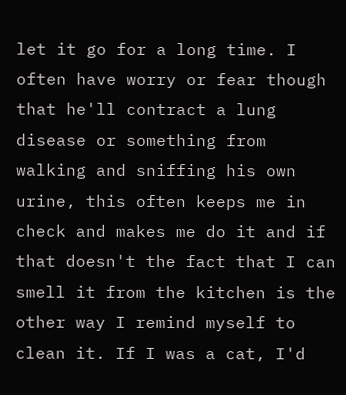let it go for a long time. I often have worry or fear though that he'll contract a lung disease or something from walking and sniffing his own urine, this often keeps me in check and makes me do it and if that doesn't the fact that I can smell it from the kitchen is the other way I remind myself to clean it. If I was a cat, I'd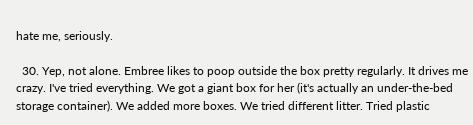hate me, seriously.

  30. Yep, not alone. Embree likes to poop outside the box pretty regularly. It drives me crazy. I've tried everything. We got a giant box for her (it's actually an under-the-bed storage container). We added more boxes. We tried different litter. Tried plastic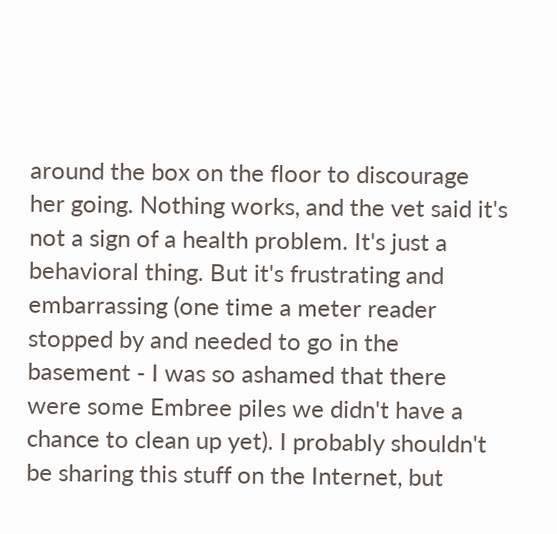around the box on the floor to discourage her going. Nothing works, and the vet said it's not a sign of a health problem. It's just a behavioral thing. But it's frustrating and embarrassing (one time a meter reader stopped by and needed to go in the basement - I was so ashamed that there were some Embree piles we didn't have a chance to clean up yet). I probably shouldn't be sharing this stuff on the Internet, but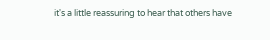it's a little reassuring to hear that others have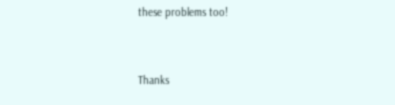these problems too!


Thanks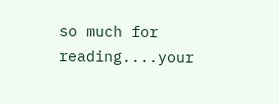so much for reading....your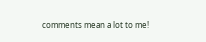comments mean a lot to me!